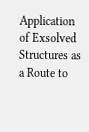Application of Exsolved Structures as a Route to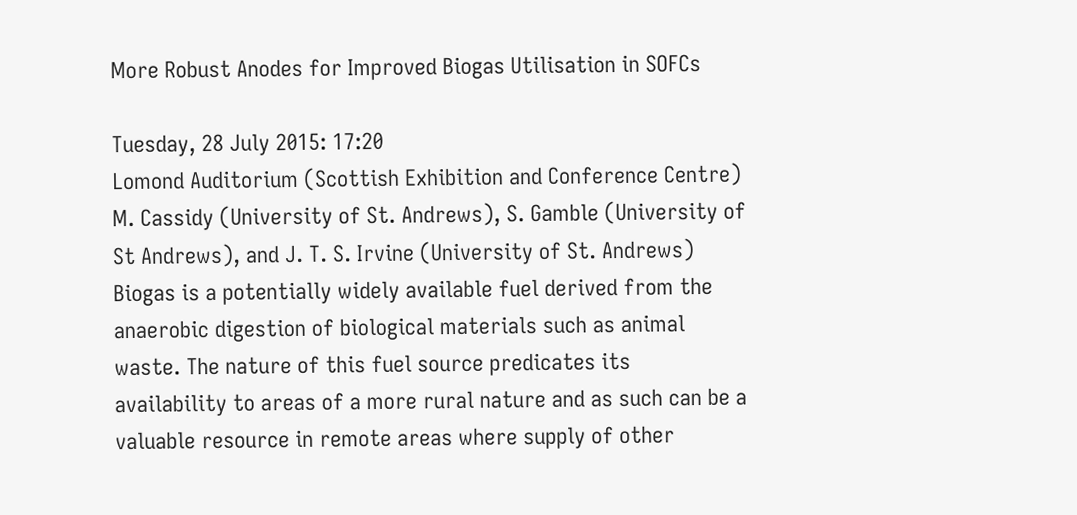More Robust Anodes for Improved Biogas Utilisation in SOFCs

Tuesday, 28 July 2015: 17:20
Lomond Auditorium (Scottish Exhibition and Conference Centre)
M. Cassidy (University of St. Andrews), S. Gamble (University of St Andrews), and J. T. S. Irvine (University of St. Andrews)
Biogas is a potentially widely available fuel derived from the anaerobic digestion of biological materials such as animal waste. The nature of this fuel source predicates its availability to areas of a more rural nature and as such can be a valuable resource in remote areas where supply of other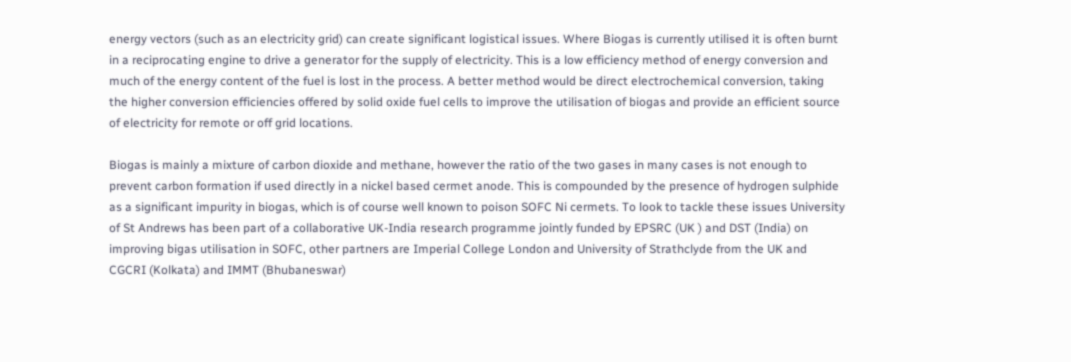energy vectors (such as an electricity grid) can create significant logistical issues. Where Biogas is currently utilised it is often burnt in a reciprocating engine to drive a generator for the supply of electricity. This is a low efficiency method of energy conversion and much of the energy content of the fuel is lost in the process. A better method would be direct electrochemical conversion, taking the higher conversion efficiencies offered by solid oxide fuel cells to improve the utilisation of biogas and provide an efficient source of electricity for remote or off grid locations.

Biogas is mainly a mixture of carbon dioxide and methane, however the ratio of the two gases in many cases is not enough to prevent carbon formation if used directly in a nickel based cermet anode. This is compounded by the presence of hydrogen sulphide as a significant impurity in biogas, which is of course well known to poison SOFC Ni cermets. To look to tackle these issues University of St Andrews has been part of a collaborative UK-India research programme jointly funded by EPSRC (UK ) and DST (India) on improving bigas utilisation in SOFC, other partners are Imperial College London and University of Strathclyde from the UK and CGCRI (Kolkata) and IMMT (Bhubaneswar)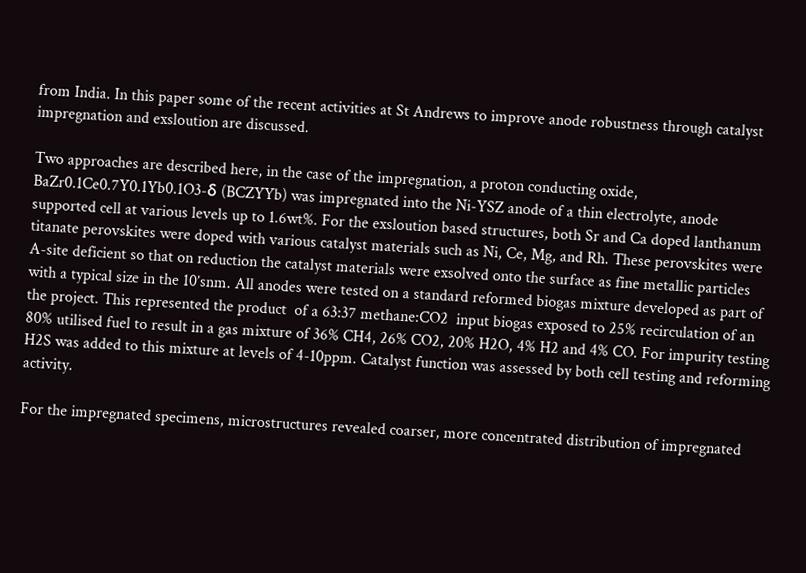from India. In this paper some of the recent activities at St Andrews to improve anode robustness through catalyst impregnation and exsloution are discussed.

Two approaches are described here, in the case of the impregnation, a proton conducting oxide, BaZr0.1Ce0.7Y0.1Yb0.1O3-δ (BCZYYb) was impregnated into the Ni-YSZ anode of a thin electrolyte, anode supported cell at various levels up to 1.6wt%. For the exsloution based structures, both Sr and Ca doped lanthanum titanate perovskites were doped with various catalyst materials such as Ni, Ce, Mg, and Rh. These perovskites were A-site deficient so that on reduction the catalyst materials were exsolved onto the surface as fine metallic particles with a typical size in the 10’snm. All anodes were tested on a standard reformed biogas mixture developed as part of the project. This represented the product  of a 63:37 methane:CO2  input biogas exposed to 25% recirculation of an 80% utilised fuel to result in a gas mixture of 36% CH4, 26% CO2, 20% H2O, 4% H2 and 4% CO. For impurity testing H2S was added to this mixture at levels of 4-10ppm. Catalyst function was assessed by both cell testing and reforming activity.

For the impregnated specimens, microstructures revealed coarser, more concentrated distribution of impregnated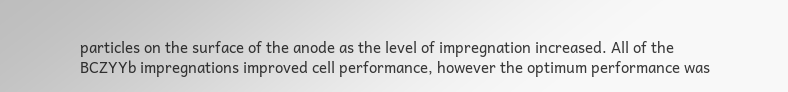particles on the surface of the anode as the level of impregnation increased. All of the BCZYYb impregnations improved cell performance, however the optimum performance was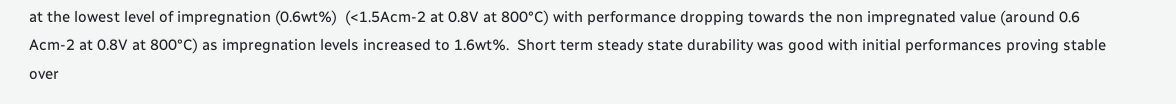at the lowest level of impregnation (0.6wt%)  (<1.5Acm-2 at 0.8V at 800°C) with performance dropping towards the non impregnated value (around 0.6 Acm-2 at 0.8V at 800°C) as impregnation levels increased to 1.6wt%.  Short term steady state durability was good with initial performances proving stable over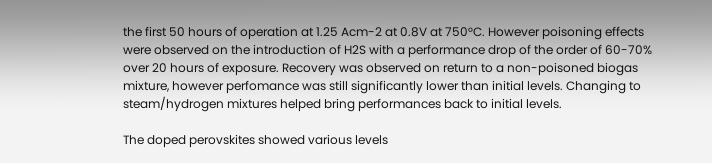the first 50 hours of operation at 1.25 Acm-2 at 0.8V at 750°C. However poisoning effects were observed on the introduction of H2S with a performance drop of the order of 60-70% over 20 hours of exposure. Recovery was observed on return to a non-poisoned biogas mixture, however perfomance was still significantly lower than initial levels. Changing to steam/hydrogen mixtures helped bring performances back to initial levels.

The doped perovskites showed various levels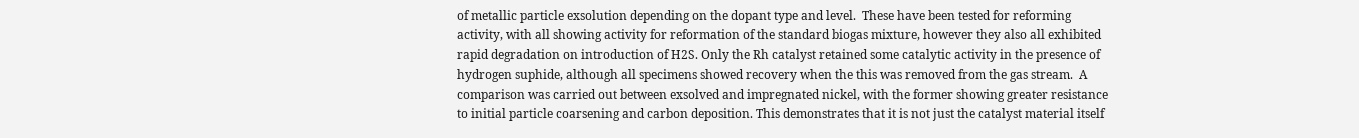of metallic particle exsolution depending on the dopant type and level.  These have been tested for reforming activity, with all showing activity for reformation of the standard biogas mixture, however they also all exhibited rapid degradation on introduction of H2S. Only the Rh catalyst retained some catalytic activity in the presence of hydrogen suphide, although all specimens showed recovery when the this was removed from the gas stream.  A comparison was carried out between exsolved and impregnated nickel, with the former showing greater resistance to initial particle coarsening and carbon deposition. This demonstrates that it is not just the catalyst material itself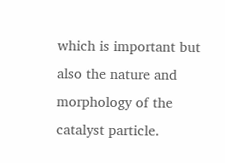which is important but also the nature and morphology of the catalyst particle.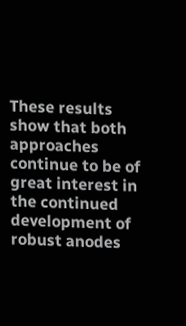These results show that both approaches continue to be of great interest in the continued development of robust anodes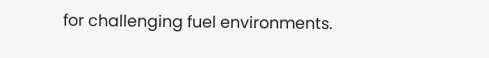for challenging fuel environments.